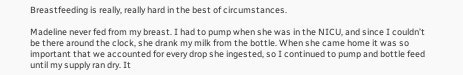Breastfeeding is really, really hard in the best of circumstances.

Madeline never fed from my breast. I had to pump when she was in the NICU, and since I couldn’t be there around the clock, she drank my milk from the bottle. When she came home it was so important that we accounted for every drop she ingested, so I continued to pump and bottle feed until my supply ran dry. It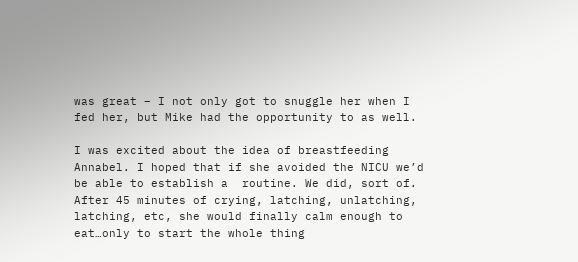was great – I not only got to snuggle her when I fed her, but Mike had the opportunity to as well.

I was excited about the idea of breastfeeding Annabel. I hoped that if she avoided the NICU we’d be able to establish a  routine. We did, sort of. After 45 minutes of crying, latching, unlatching, latching, etc, she would finally calm enough to eat…only to start the whole thing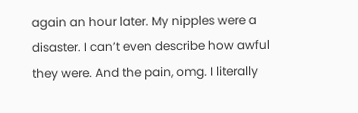again an hour later. My nipples were a disaster. I can’t even describe how awful they were. And the pain, omg. I literally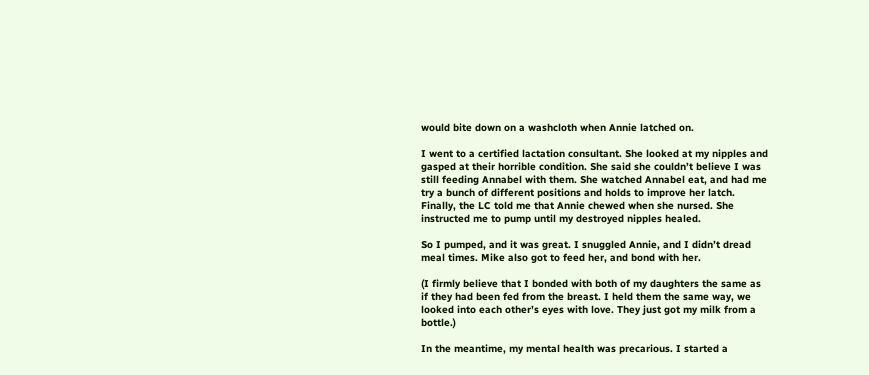would bite down on a washcloth when Annie latched on.

I went to a certified lactation consultant. She looked at my nipples and gasped at their horrible condition. She said she couldn’t believe I was still feeding Annabel with them. She watched Annabel eat, and had me try a bunch of different positions and holds to improve her latch. Finally, the LC told me that Annie chewed when she nursed. She instructed me to pump until my destroyed nipples healed.

So I pumped, and it was great. I snuggled Annie, and I didn’t dread meal times. Mike also got to feed her, and bond with her.

(I firmly believe that I bonded with both of my daughters the same as if they had been fed from the breast. I held them the same way, we looked into each other’s eyes with love. They just got my milk from a bottle.)

In the meantime, my mental health was precarious. I started a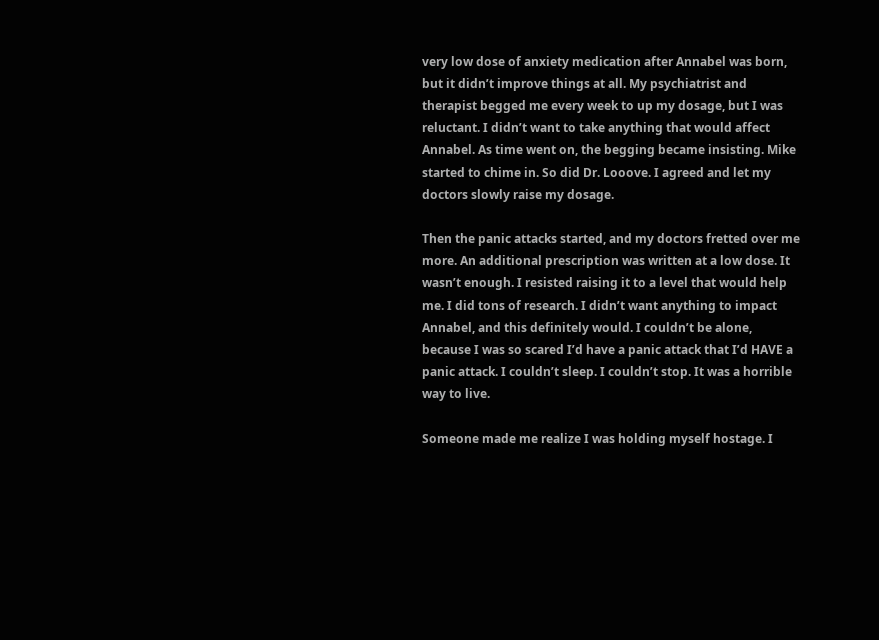very low dose of anxiety medication after Annabel was born, but it didn’t improve things at all. My psychiatrist and therapist begged me every week to up my dosage, but I was reluctant. I didn’t want to take anything that would affect Annabel. As time went on, the begging became insisting. Mike started to chime in. So did Dr. Looove. I agreed and let my doctors slowly raise my dosage.

Then the panic attacks started, and my doctors fretted over me more. An additional prescription was written at a low dose. It wasn’t enough. I resisted raising it to a level that would help me. I did tons of research. I didn’t want anything to impact Annabel, and this definitely would. I couldn’t be alone, because I was so scared I’d have a panic attack that I’d HAVE a panic attack. I couldn’t sleep. I couldn’t stop. It was a horrible way to live.

Someone made me realize I was holding myself hostage. I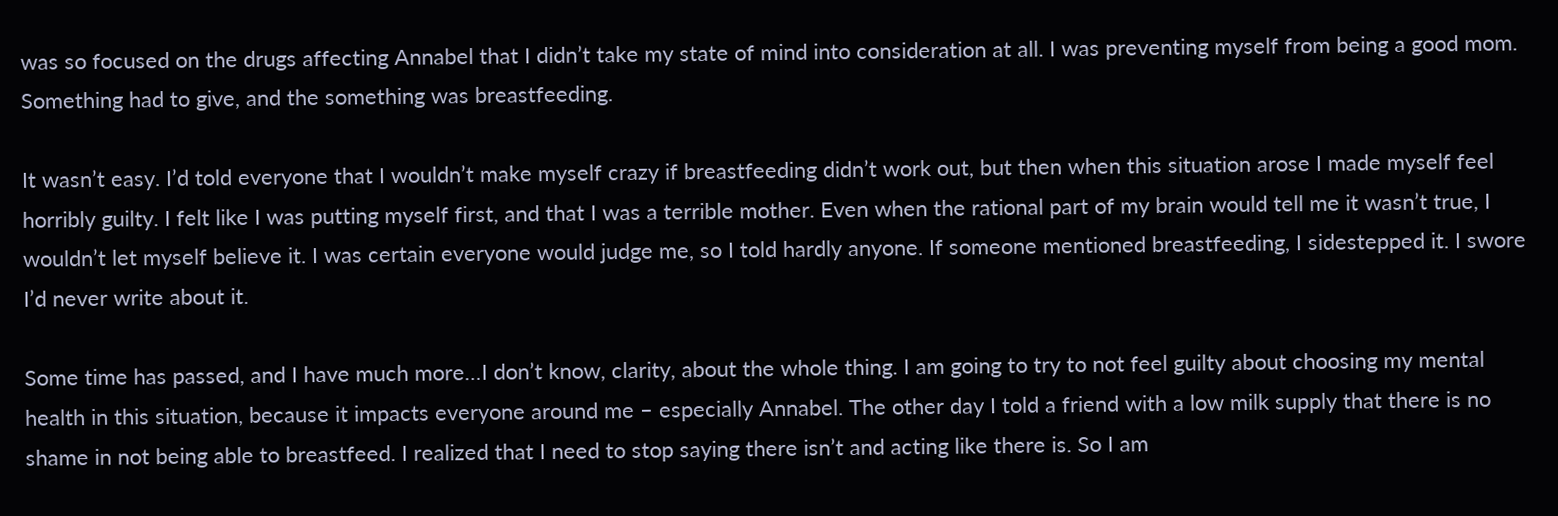was so focused on the drugs affecting Annabel that I didn’t take my state of mind into consideration at all. I was preventing myself from being a good mom. Something had to give, and the something was breastfeeding.

It wasn’t easy. I’d told everyone that I wouldn’t make myself crazy if breastfeeding didn’t work out, but then when this situation arose I made myself feel horribly guilty. I felt like I was putting myself first, and that I was a terrible mother. Even when the rational part of my brain would tell me it wasn’t true, I wouldn’t let myself believe it. I was certain everyone would judge me, so I told hardly anyone. If someone mentioned breastfeeding, I sidestepped it. I swore I’d never write about it.

Some time has passed, and I have much more…I don’t know, clarity, about the whole thing. I am going to try to not feel guilty about choosing my mental health in this situation, because it impacts everyone around me – especially Annabel. The other day I told a friend with a low milk supply that there is no shame in not being able to breastfeed. I realized that I need to stop saying there isn’t and acting like there is. So I am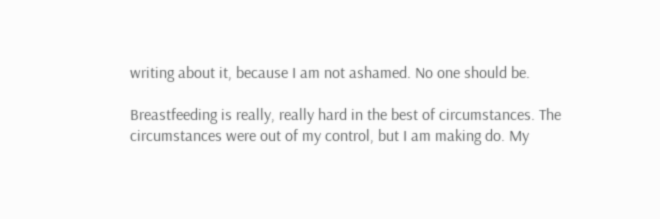writing about it, because I am not ashamed. No one should be.

Breastfeeding is really, really hard in the best of circumstances. The circumstances were out of my control, but I am making do. My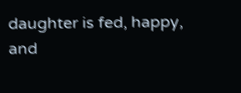daughter is fed, happy, and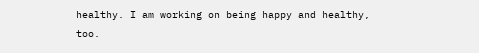healthy. I am working on being happy and healthy, too.